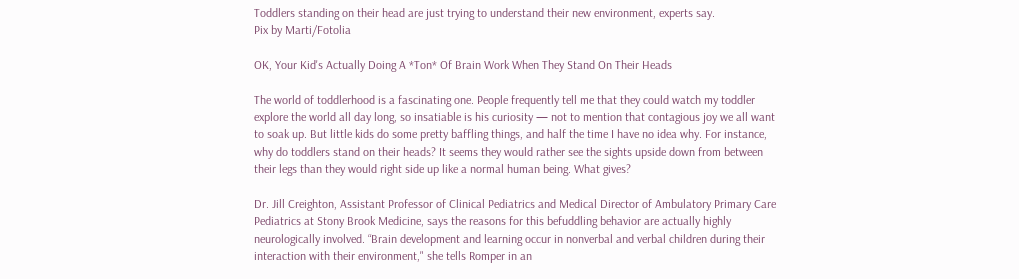Toddlers standing on their head are just trying to understand their new environment, experts say.
Pix by Marti/Fotolia

OK, Your Kid's Actually Doing A *Ton* Of Brain Work When They Stand On Their Heads

The world of toddlerhood is a fascinating one. People frequently tell me that they could watch my toddler explore the world all day long, so insatiable is his curiosity — not to mention that contagious joy we all want to soak up. But little kids do some pretty baffling things, and half the time I have no idea why. For instance, why do toddlers stand on their heads? It seems they would rather see the sights upside down from between their legs than they would right side up like a normal human being. What gives?

Dr. Jill Creighton, Assistant Professor of Clinical Pediatrics and Medical Director of Ambulatory Primary Care Pediatrics at Stony Brook Medicine, says the reasons for this befuddling behavior are actually highly neurologically involved. “Brain development and learning occur in nonverbal and verbal children during their interaction with their environment," she tells Romper in an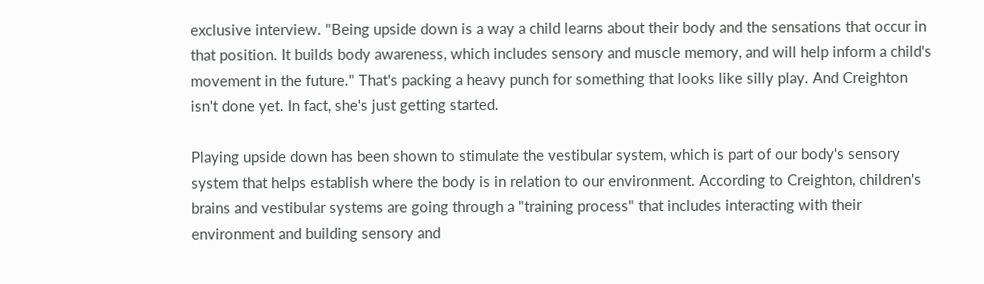exclusive interview. "Being upside down is a way a child learns about their body and the sensations that occur in that position. It builds body awareness, which includes sensory and muscle memory, and will help inform a child's movement in the future." That's packing a heavy punch for something that looks like silly play. And Creighton isn't done yet. In fact, she's just getting started.

Playing upside down has been shown to stimulate the vestibular system, which is part of our body's sensory system that helps establish where the body is in relation to our environment. According to Creighton, children's brains and vestibular systems are going through a "training process" that includes interacting with their environment and building sensory and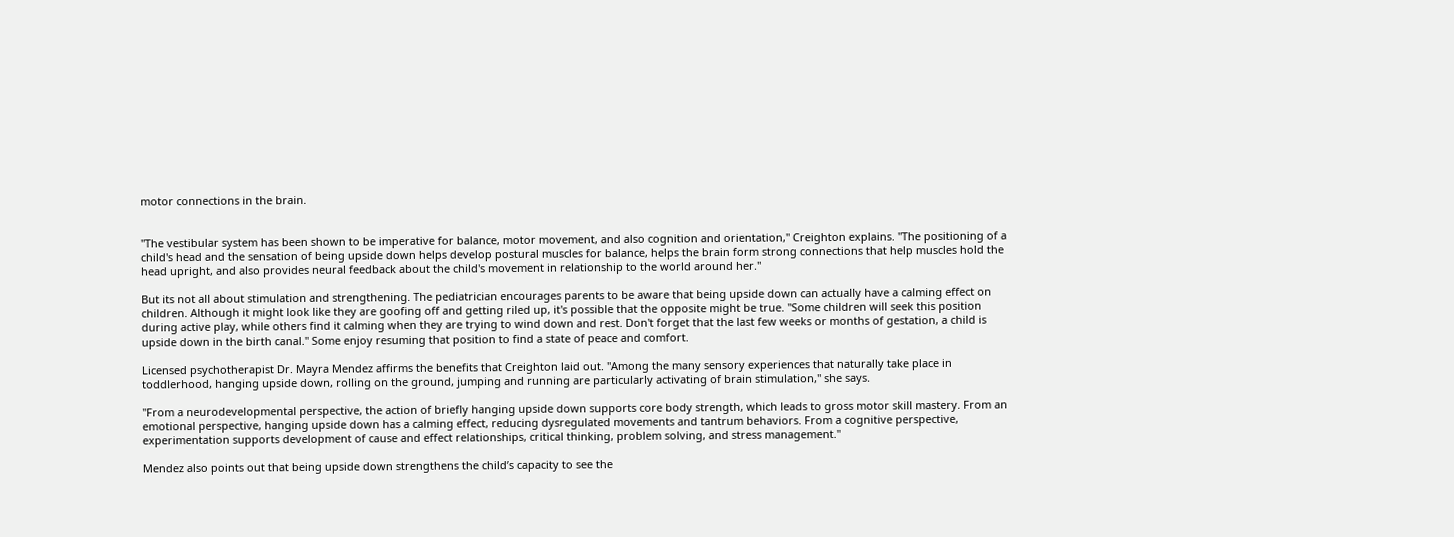motor connections in the brain.


"The vestibular system has been shown to be imperative for balance, motor movement, and also cognition and orientation," Creighton explains. "The positioning of a child's head and the sensation of being upside down helps develop postural muscles for balance, helps the brain form strong connections that help muscles hold the head upright, and also provides neural feedback about the child's movement in relationship to the world around her."

But its not all about stimulation and strengthening. The pediatrician encourages parents to be aware that being upside down can actually have a calming effect on children. Although it might look like they are goofing off and getting riled up, it's possible that the opposite might be true. "Some children will seek this position during active play, while others find it calming when they are trying to wind down and rest. Don't forget that the last few weeks or months of gestation, a child is upside down in the birth canal." Some enjoy resuming that position to find a state of peace and comfort.

Licensed psychotherapist Dr. Mayra Mendez affirms the benefits that Creighton laid out. "Among the many sensory experiences that naturally take place in toddlerhood, hanging upside down, rolling on the ground, jumping and running are particularly activating of brain stimulation," she says.

"From a neurodevelopmental perspective, the action of briefly hanging upside down supports core body strength, which leads to gross motor skill mastery. From an emotional perspective, hanging upside down has a calming effect, reducing dysregulated movements and tantrum behaviors. From a cognitive perspective, experimentation supports development of cause and effect relationships, critical thinking, problem solving, and stress management."

Mendez also points out that being upside down strengthens the child’s capacity to see the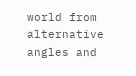world from alternative angles and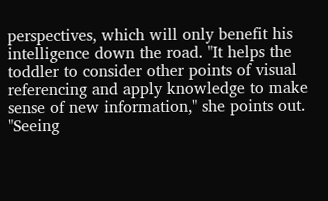perspectives, which will only benefit his intelligence down the road. "It helps the toddler to consider other points of visual referencing and apply knowledge to make sense of new information," she points out. "Seeing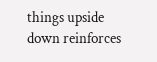things upside down reinforces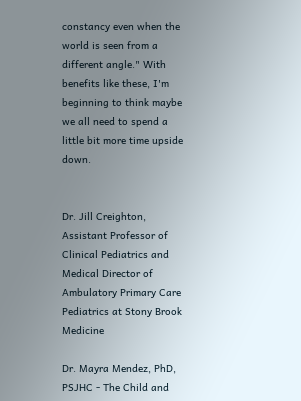constancy even when the world is seen from a different angle." With benefits like these, I'm beginning to think maybe we all need to spend a little bit more time upside down.


Dr. Jill Creighton, Assistant Professor of Clinical Pediatrics and Medical Director of Ambulatory Primary Care Pediatrics at Stony Brook Medicine

Dr. Mayra Mendez, PhD, PSJHC - The Child and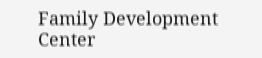Family Development Center